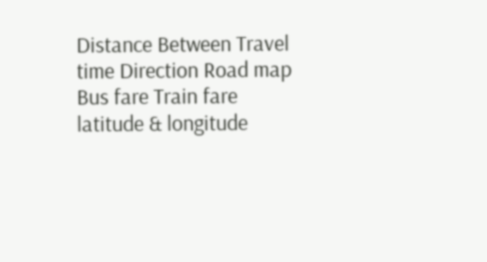Distance Between Travel time Direction Road map Bus fare Train fare latitude & longitude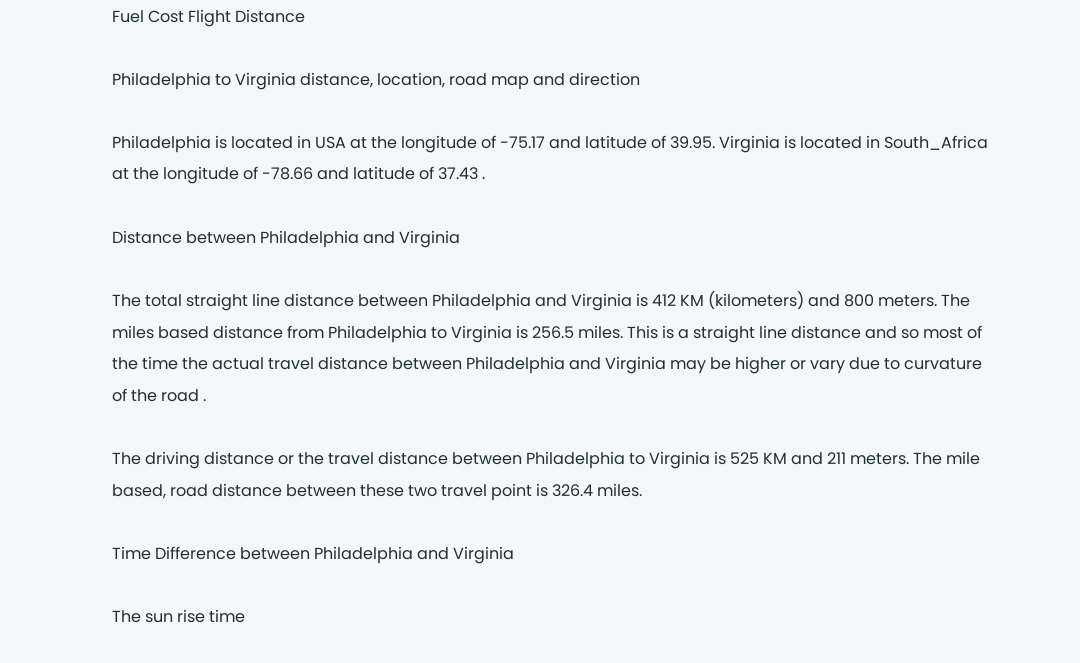Fuel Cost Flight Distance

Philadelphia to Virginia distance, location, road map and direction

Philadelphia is located in USA at the longitude of -75.17 and latitude of 39.95. Virginia is located in South_Africa at the longitude of -78.66 and latitude of 37.43 .

Distance between Philadelphia and Virginia

The total straight line distance between Philadelphia and Virginia is 412 KM (kilometers) and 800 meters. The miles based distance from Philadelphia to Virginia is 256.5 miles. This is a straight line distance and so most of the time the actual travel distance between Philadelphia and Virginia may be higher or vary due to curvature of the road .

The driving distance or the travel distance between Philadelphia to Virginia is 525 KM and 211 meters. The mile based, road distance between these two travel point is 326.4 miles.

Time Difference between Philadelphia and Virginia

The sun rise time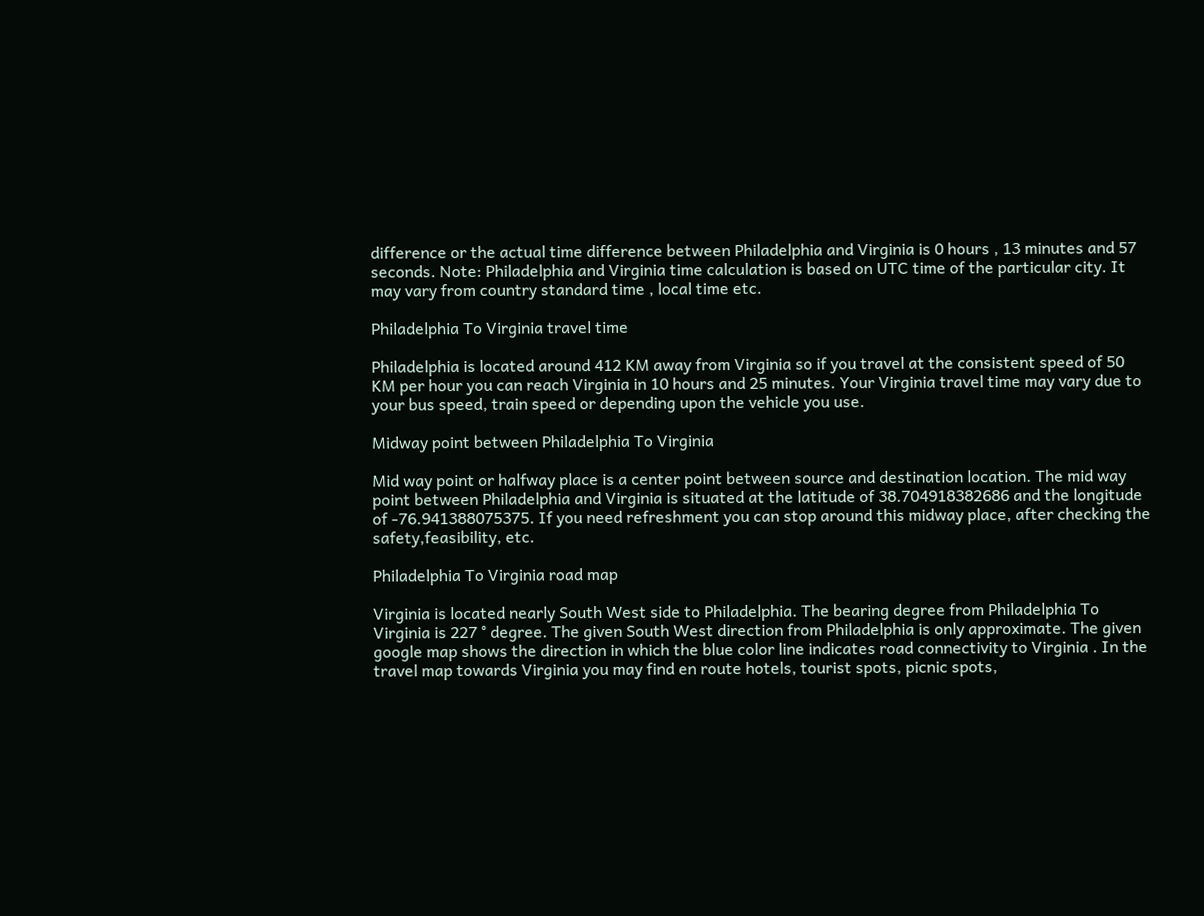difference or the actual time difference between Philadelphia and Virginia is 0 hours , 13 minutes and 57 seconds. Note: Philadelphia and Virginia time calculation is based on UTC time of the particular city. It may vary from country standard time , local time etc.

Philadelphia To Virginia travel time

Philadelphia is located around 412 KM away from Virginia so if you travel at the consistent speed of 50 KM per hour you can reach Virginia in 10 hours and 25 minutes. Your Virginia travel time may vary due to your bus speed, train speed or depending upon the vehicle you use.

Midway point between Philadelphia To Virginia

Mid way point or halfway place is a center point between source and destination location. The mid way point between Philadelphia and Virginia is situated at the latitude of 38.704918382686 and the longitude of -76.941388075375. If you need refreshment you can stop around this midway place, after checking the safety,feasibility, etc.

Philadelphia To Virginia road map

Virginia is located nearly South West side to Philadelphia. The bearing degree from Philadelphia To Virginia is 227 ° degree. The given South West direction from Philadelphia is only approximate. The given google map shows the direction in which the blue color line indicates road connectivity to Virginia . In the travel map towards Virginia you may find en route hotels, tourist spots, picnic spots,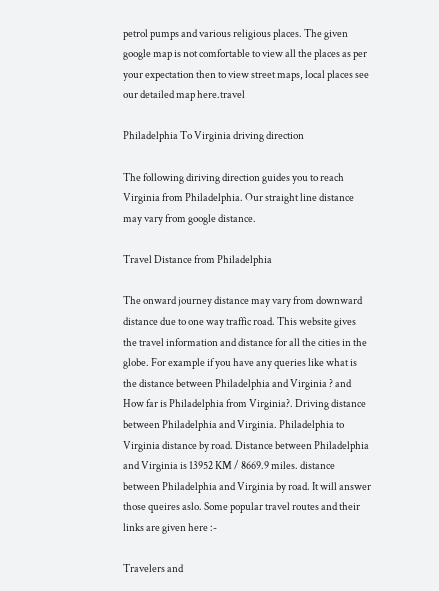petrol pumps and various religious places. The given google map is not comfortable to view all the places as per your expectation then to view street maps, local places see our detailed map here.travel

Philadelphia To Virginia driving direction

The following diriving direction guides you to reach Virginia from Philadelphia. Our straight line distance may vary from google distance.

Travel Distance from Philadelphia

The onward journey distance may vary from downward distance due to one way traffic road. This website gives the travel information and distance for all the cities in the globe. For example if you have any queries like what is the distance between Philadelphia and Virginia ? and How far is Philadelphia from Virginia?. Driving distance between Philadelphia and Virginia. Philadelphia to Virginia distance by road. Distance between Philadelphia and Virginia is 13952 KM / 8669.9 miles. distance between Philadelphia and Virginia by road. It will answer those queires aslo. Some popular travel routes and their links are given here :-

Travelers and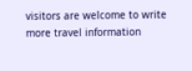visitors are welcome to write more travel information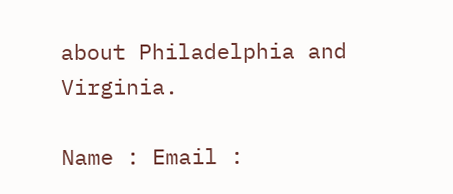about Philadelphia and Virginia.

Name : Email :